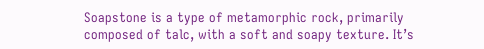Soapstone is a type of metamorphic rock, primarily composed of talc, with a soft and soapy texture. It’s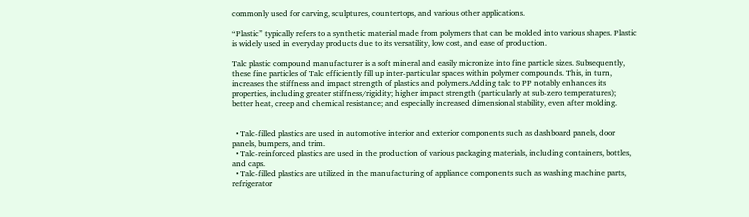commonly used for carving, sculptures, countertops, and various other applications.

“Plastic” typically refers to a synthetic material made from polymers that can be molded into various shapes. Plastic is widely used in everyday products due to its versatility, low cost, and ease of production.

Talc plastic compound manufacturer is a soft mineral and easily micronize into fine particle sizes. Subsequently, these fine particles of Talc efficiently fill up inter-particular spaces within polymer compounds. This, in turn, increases the stiffness and impact strength of plastics and polymers.Adding talc to PP notably enhances its properties, including greater stiffness/rigidity; higher impact strength (particularly at sub-zero temperatures); better heat, creep and chemical resistance; and especially increased dimensional stability, even after molding.


  • Talc-filled plastics are used in automotive interior and exterior components such as dashboard panels, door panels, bumpers, and trim.
  • Talc-reinforced plastics are used in the production of various packaging materials, including containers, bottles, and caps.
  • Talc-filled plastics are utilized in the manufacturing of appliance components such as washing machine parts, refrigerator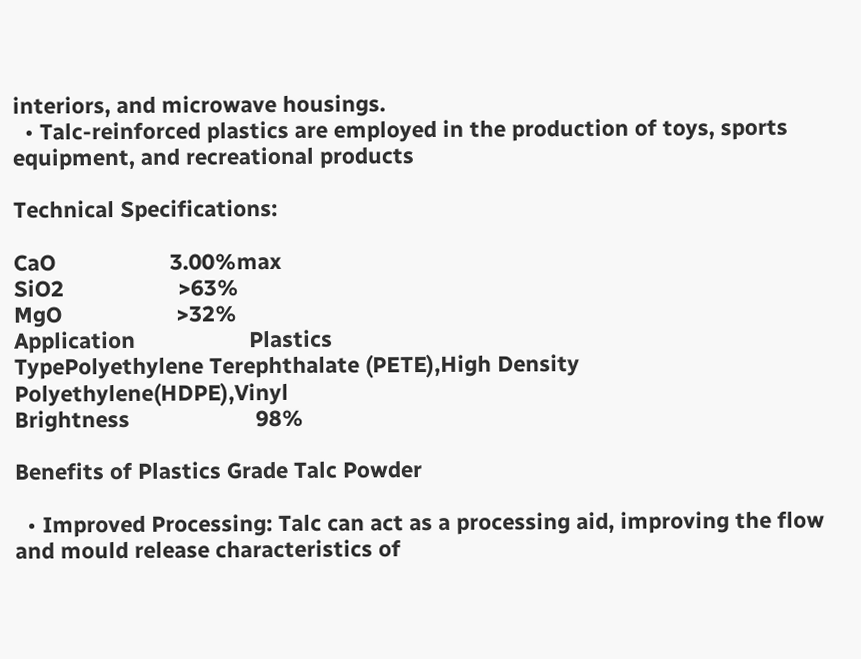interiors, and microwave housings.
  • Talc-reinforced plastics are employed in the production of toys, sports equipment, and recreational products

Technical Specifications:

CaO                   3.00%max
SiO2                   >63%
MgO                   >32%
Application                   Plastics
TypePolyethylene Terephthalate (PETE),High Density Polyethylene(HDPE),Vinyl
Brightness                     98%

Benefits of Plastics Grade Talc Powder

  • Improved Processing: Talc can act as a processing aid, improving the flow and mould release characteristics of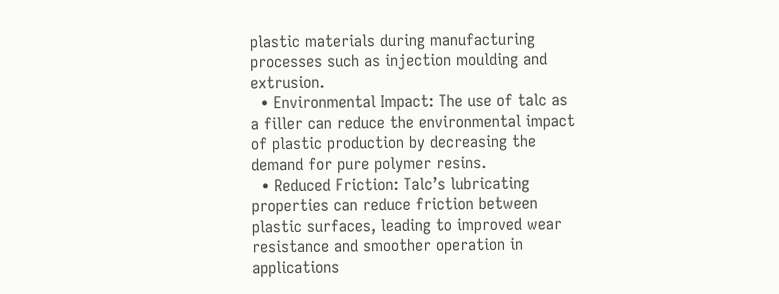plastic materials during manufacturing processes such as injection moulding and extrusion.
  • Environmental Impact: The use of talc as a filler can reduce the environmental impact of plastic production by decreasing the demand for pure polymer resins.
  • Reduced Friction: Talc’s lubricating properties can reduce friction between plastic surfaces, leading to improved wear resistance and smoother operation in applications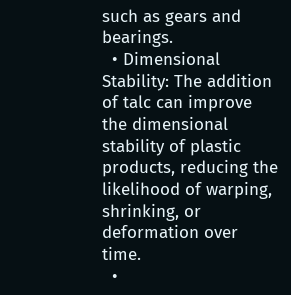such as gears and bearings.
  • Dimensional Stability: The addition of talc can improve the dimensional stability of plastic products, reducing the likelihood of warping, shrinking, or deformation over time.
  •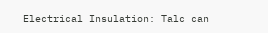Electrical Insulation: Talc can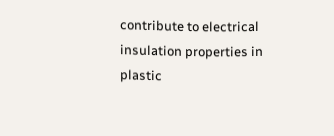contribute to electrical insulation properties in plastic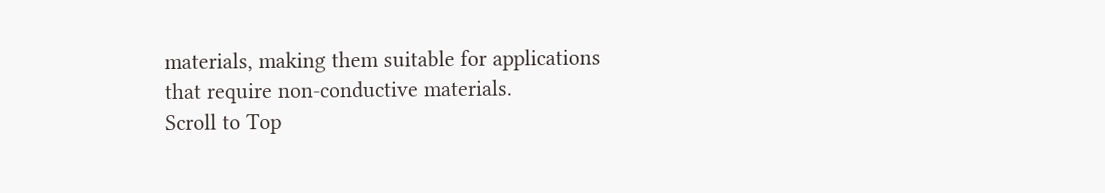materials, making them suitable for applications that require non-conductive materials.
Scroll to Top